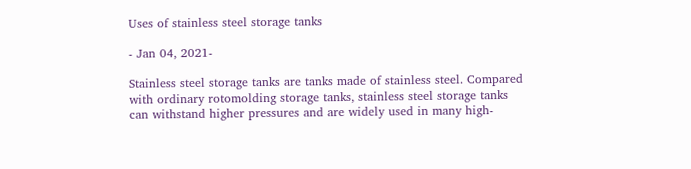Uses of stainless steel storage tanks

- Jan 04, 2021-

Stainless steel storage tanks are tanks made of stainless steel. Compared with ordinary rotomolding storage tanks, stainless steel storage tanks can withstand higher pressures and are widely used in many high-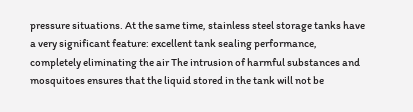pressure situations. At the same time, stainless steel storage tanks have a very significant feature: excellent tank sealing performance, completely eliminating the air The intrusion of harmful substances and mosquitoes ensures that the liquid stored in the tank will not be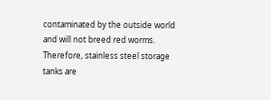contaminated by the outside world and will not breed red worms. Therefore, stainless steel storage tanks are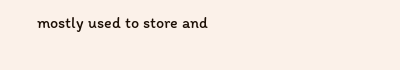mostly used to store and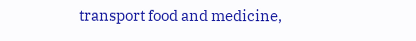transport food and medicine,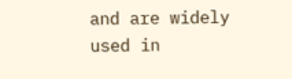and are widely used in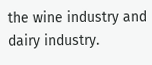the wine industry and dairy industry.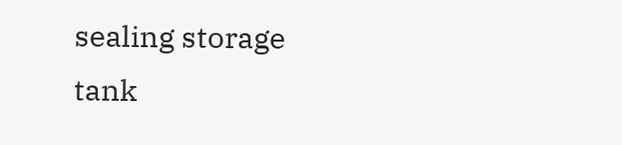sealing storage tank